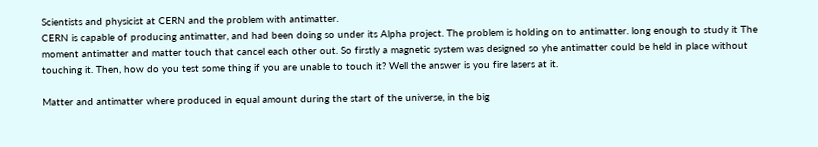Scientists and physicist at CERN and the problem with antimatter.
CERN is capable of producing antimatter, and had been doing so under its Alpha project. The problem is holding on to antimatter. long enough to study it The moment antimatter and matter touch that cancel each other out. So firstly a magnetic system was designed so yhe antimatter could be held in place without touching it. Then, how do you test some thing if you are unable to touch it? Well the answer is you fire lasers at it.

Matter and antimatter where produced in equal amount during the start of the universe, in the big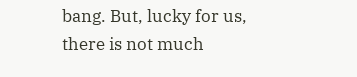bang. But, lucky for us, there is not much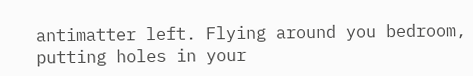antimatter left. Flying around you bedroom, putting holes in your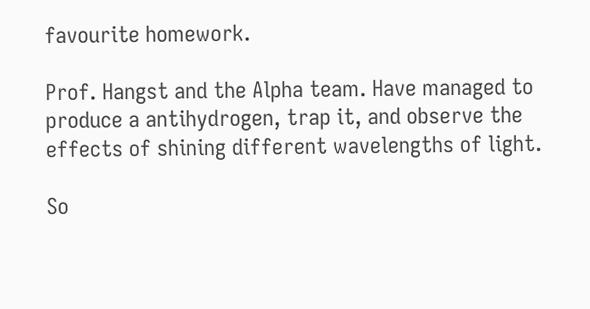favourite homework.

Prof. Hangst and the Alpha team. Have managed to produce a antihydrogen, trap it, and observe the effects of shining different wavelengths of light.

So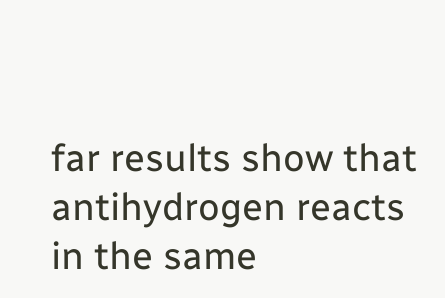far results show that antihydrogen reacts in the same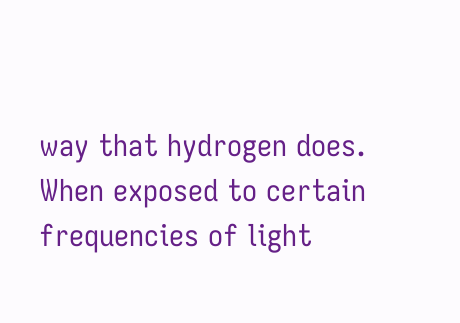way that hydrogen does. When exposed to certain frequencies of light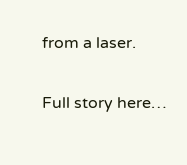from a laser.

Full story here…